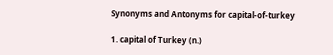Synonyms and Antonyms for capital-of-turkey

1. capital of Turkey (n.)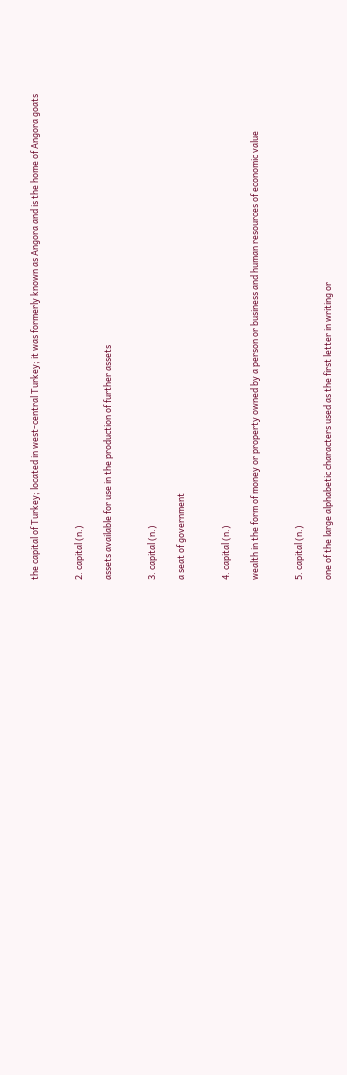the capital of Turkey; located in west-central Turkey; it was formerly known as Angora and is the home of Angora goats


2. capital (n.)

assets available for use in the production of further assets


3. capital (n.)

a seat of government


4. capital (n.)

wealth in the form of money or property owned by a person or business and human resources of economic value


5. capital (n.)

one of the large alphabetic characters used as the first letter in writing or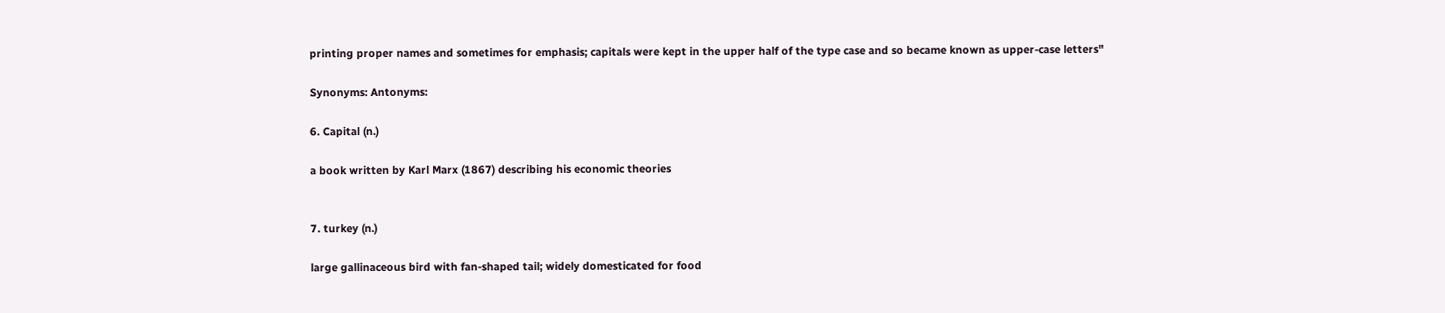printing proper names and sometimes for emphasis; capitals were kept in the upper half of the type case and so became known as upper-case letters"

Synonyms: Antonyms:

6. Capital (n.)

a book written by Karl Marx (1867) describing his economic theories


7. turkey (n.)

large gallinaceous bird with fan-shaped tail; widely domesticated for food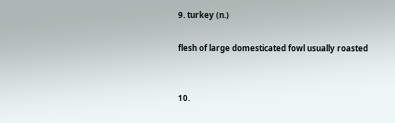9. turkey (n.)

flesh of large domesticated fowl usually roasted


10.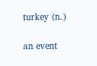turkey (n.)

an event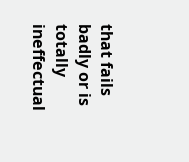that fails badly or is totally ineffectual